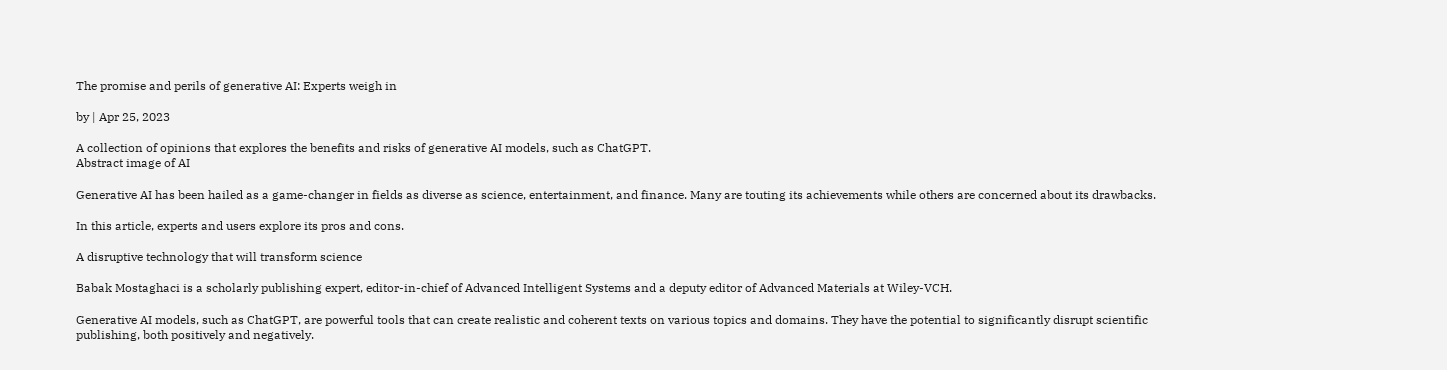The promise and perils of generative AI: Experts weigh in

by | Apr 25, 2023

A collection of opinions that explores the benefits and risks of generative AI models, such as ChatGPT.
Abstract image of AI

Generative AI has been hailed as a game-changer in fields as diverse as science, entertainment, and finance. Many are touting its achievements while others are concerned about its drawbacks.

In this article, experts and users explore its pros and cons.

A disruptive technology that will transform science

Babak Mostaghaci is a scholarly publishing expert, editor-in-chief of Advanced Intelligent Systems and a deputy editor of Advanced Materials at Wiley-VCH.

Generative AI models, such as ChatGPT, are powerful tools that can create realistic and coherent texts on various topics and domains. They have the potential to significantly disrupt scientific publishing, both positively and negatively.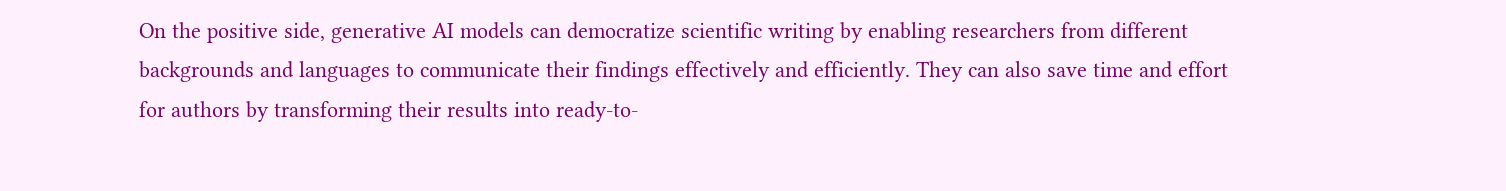On the positive side, generative AI models can democratize scientific writing by enabling researchers from different backgrounds and languages to communicate their findings effectively and efficiently. They can also save time and effort for authors by transforming their results into ready-to-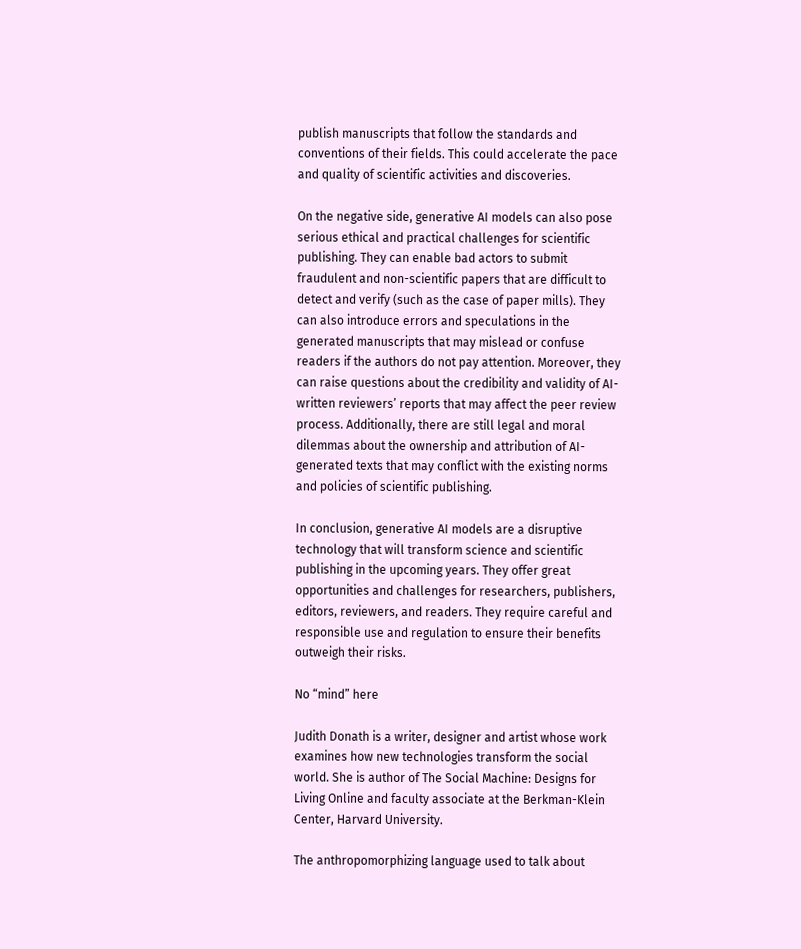publish manuscripts that follow the standards and conventions of their fields. This could accelerate the pace and quality of scientific activities and discoveries.

On the negative side, generative AI models can also pose serious ethical and practical challenges for scientific publishing. They can enable bad actors to submit fraudulent and non-scientific papers that are difficult to detect and verify (such as the case of paper mills). They can also introduce errors and speculations in the generated manuscripts that may mislead or confuse readers if the authors do not pay attention. Moreover, they can raise questions about the credibility and validity of AI-written reviewers’ reports that may affect the peer review process. Additionally, there are still legal and moral dilemmas about the ownership and attribution of AI-generated texts that may conflict with the existing norms and policies of scientific publishing.

In conclusion, generative AI models are a disruptive technology that will transform science and scientific publishing in the upcoming years. They offer great opportunities and challenges for researchers, publishers, editors, reviewers, and readers. They require careful and responsible use and regulation to ensure their benefits outweigh their risks.

No “mind” here

Judith Donath is a writer, designer and artist whose work examines how new technologies transform the social world. She is author of The Social Machine: Designs for Living Online and faculty associate at the Berkman-Klein Center, Harvard University.

The anthropomorphizing language used to talk about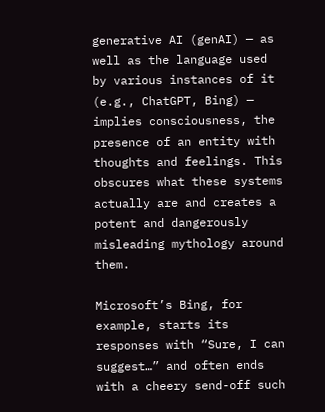generative AI (genAI) — as well as the language used by various instances of it (e.g., ChatGPT, Bing) — implies consciousness, the presence of an entity with thoughts and feelings. This obscures what these systems actually are and creates a potent and dangerously misleading mythology around them.

Microsoft’s Bing, for example, starts its responses with “Sure, I can suggest…” and often ends with a cheery send-off such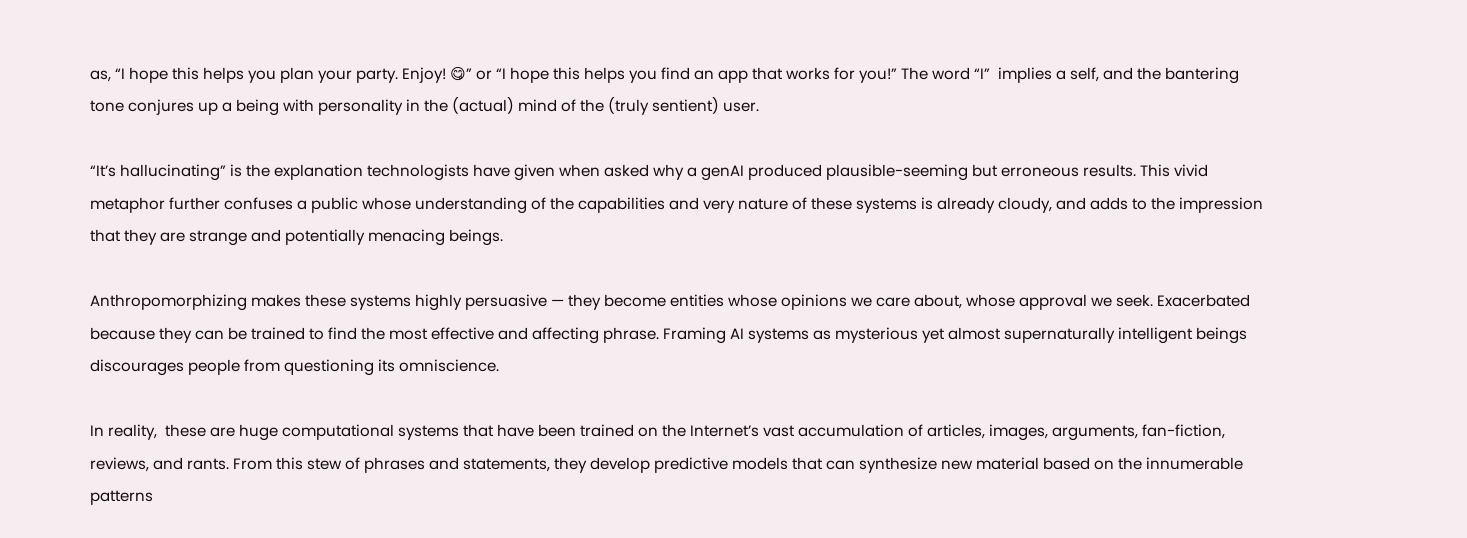as, “I hope this helps you plan your party. Enjoy! 😋” or “I hope this helps you find an app that works for you!” The word “I”  implies a self, and the bantering tone conjures up a being with personality in the (actual) mind of the (truly sentient) user.

“It’s hallucinating” is the explanation technologists have given when asked why a genAI produced plausible-seeming but erroneous results. This vivid metaphor further confuses a public whose understanding of the capabilities and very nature of these systems is already cloudy, and adds to the impression that they are strange and potentially menacing beings.

Anthropomorphizing makes these systems highly persuasive — they become entities whose opinions we care about, whose approval we seek. Exacerbated because they can be trained to find the most effective and affecting phrase. Framing AI systems as mysterious yet almost supernaturally intelligent beings discourages people from questioning its omniscience.

In reality,  these are huge computational systems that have been trained on the Internet’s vast accumulation of articles, images, arguments, fan-fiction, reviews, and rants. From this stew of phrases and statements, they develop predictive models that can synthesize new material based on the innumerable patterns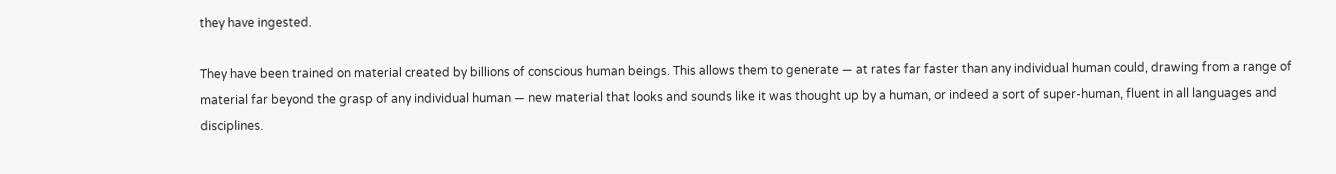they have ingested.

They have been trained on material created by billions of conscious human beings. This allows them to generate — at rates far faster than any individual human could, drawing from a range of material far beyond the grasp of any individual human — new material that looks and sounds like it was thought up by a human, or indeed a sort of super-human, fluent in all languages and disciplines.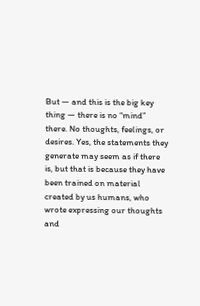But — and this is the big key thing — there is no “mind” there. No thoughts, feelings, or desires. Yes, the statements they generate may seem as if there is, but that is because they have been trained on material created by us humans, who wrote expressing our thoughts and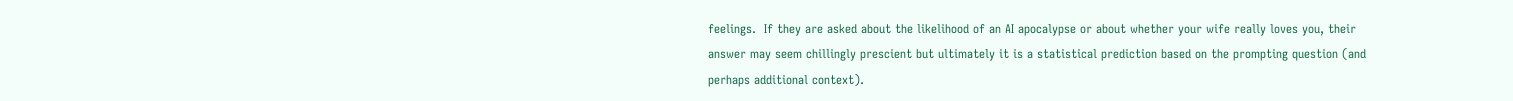feelings.  If they are asked about the likelihood of an AI apocalypse or about whether your wife really loves you, their answer may seem chillingly prescient but ultimately it is a statistical prediction based on the prompting question (and perhaps additional context).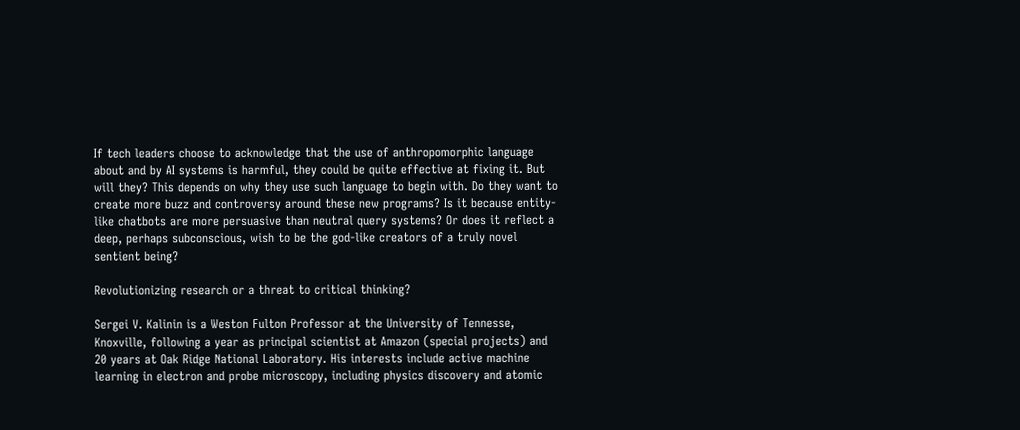If tech leaders choose to acknowledge that the use of anthropomorphic language about and by AI systems is harmful, they could be quite effective at fixing it. But will they? This depends on why they use such language to begin with. Do they want to create more buzz and controversy around these new programs? Is it because entity-like chatbots are more persuasive than neutral query systems? Or does it reflect a deep, perhaps subconscious, wish to be the god-like creators of a truly novel sentient being?

Revolutionizing research or a threat to critical thinking?

Sergei V. Kalinin is a Weston Fulton Professor at the University of Tennesse, Knoxville, following a year as principal scientist at Amazon (special projects) and 20 years at Oak Ridge National Laboratory. His interests include active machine learning in electron and probe microscopy, including physics discovery and atomic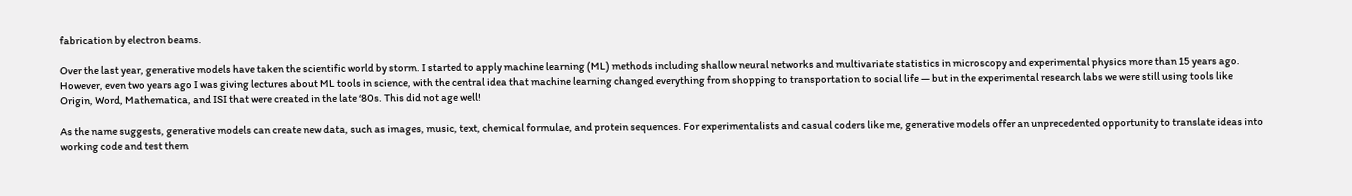fabrication by electron beams.

Over the last year, generative models have taken the scientific world by storm. I started to apply machine learning (ML) methods including shallow neural networks and multivariate statistics in microscopy and experimental physics more than 15 years ago. However, even two years ago I was giving lectures about ML tools in science, with the central idea that machine learning changed everything from shopping to transportation to social life — but in the experimental research labs we were still using tools like Origin, Word, Mathematica, and ISI that were created in the late ‘80s. This did not age well!

As the name suggests, generative models can create new data, such as images, music, text, chemical formulae, and protein sequences. For experimentalists and casual coders like me, generative models offer an unprecedented opportunity to translate ideas into working code and test them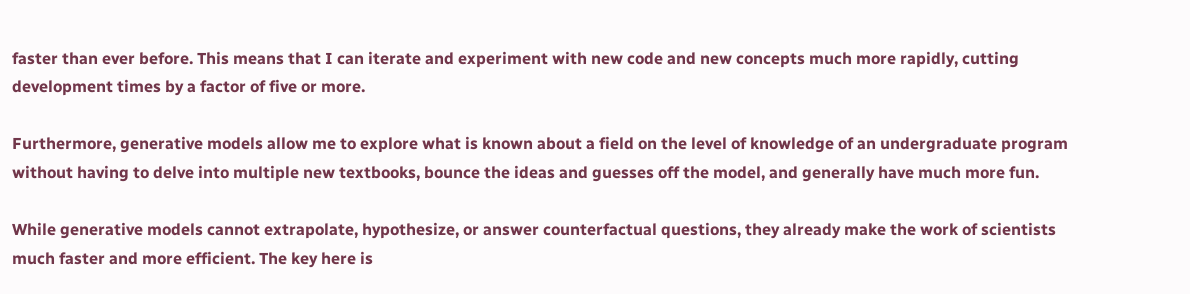faster than ever before. This means that I can iterate and experiment with new code and new concepts much more rapidly, cutting development times by a factor of five or more.

Furthermore, generative models allow me to explore what is known about a field on the level of knowledge of an undergraduate program without having to delve into multiple new textbooks, bounce the ideas and guesses off the model, and generally have much more fun.

While generative models cannot extrapolate, hypothesize, or answer counterfactual questions, they already make the work of scientists much faster and more efficient. The key here is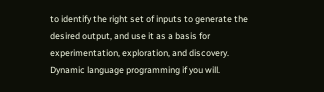to identify the right set of inputs to generate the desired output, and use it as a basis for experimentation, exploration, and discovery. Dynamic language programming if you will.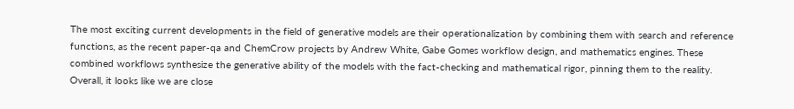The most exciting current developments in the field of generative models are their operationalization by combining them with search and reference functions, as the recent paper-qa and ChemCrow projects by Andrew White, Gabe Gomes workflow design, and mathematics engines. These combined workflows synthesize the generative ability of the models with the fact-checking and mathematical rigor, pinning them to the reality. Overall, it looks like we are close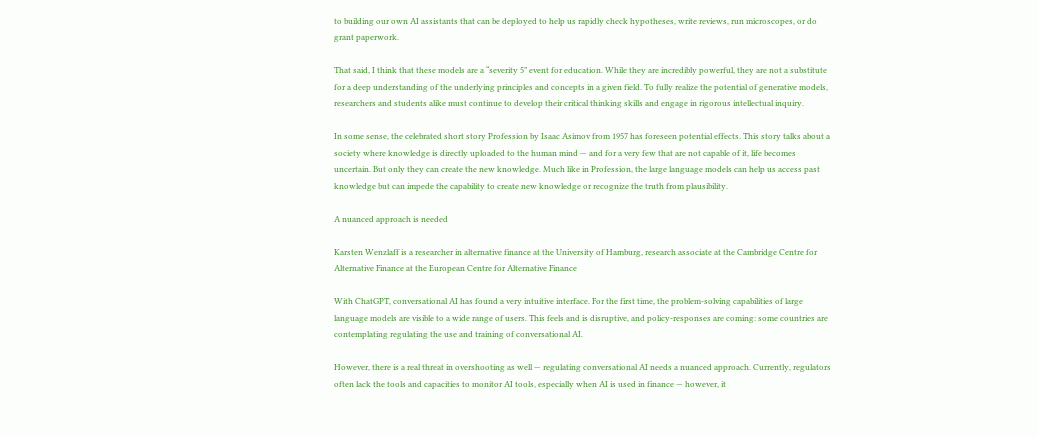to building our own AI assistants that can be deployed to help us rapidly check hypotheses, write reviews, run microscopes, or do grant paperwork.

That said, I think that these models are a “severity 5” event for education. While they are incredibly powerful, they are not a substitute for a deep understanding of the underlying principles and concepts in a given field. To fully realize the potential of generative models, researchers and students alike must continue to develop their critical thinking skills and engage in rigorous intellectual inquiry.

In some sense, the celebrated short story Profession by Isaac Asimov from 1957 has foreseen potential effects. This story talks about a society where knowledge is directly uploaded to the human mind — and for a very few that are not capable of it, life becomes uncertain. But only they can create the new knowledge. Much like in Profession, the large language models can help us access past knowledge but can impede the capability to create new knowledge or recognize the truth from plausibility.

A nuanced approach is needed

Karsten Wenzlaff is a researcher in alternative finance at the University of Hamburg, research associate at the Cambridge Centre for Alternative Finance at the European Centre for Alternative Finance

With ChatGPT, conversational AI has found a very intuitive interface. For the first time, the problem-solving capabilities of large language models are visible to a wide range of users. This feels and is disruptive, and policy-responses are coming: some countries are contemplating regulating the use and training of conversational AI.

However, there is a real threat in overshooting as well — regulating conversational AI needs a nuanced approach. Currently, regulators often lack the tools and capacities to monitor AI tools, especially when AI is used in finance — however, it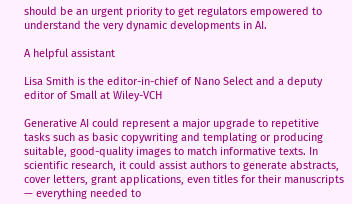should be an urgent priority to get regulators empowered to understand the very dynamic developments in AI.

A helpful assistant

Lisa Smith is the editor-in-chief of Nano Select and a deputy editor of Small at Wiley-VCH

Generative AI could represent a major upgrade to repetitive tasks such as basic copywriting and templating or producing suitable, good-quality images to match informative texts. In scientific research, it could assist authors to generate abstracts, cover letters, grant applications, even titles for their manuscripts — everything needed to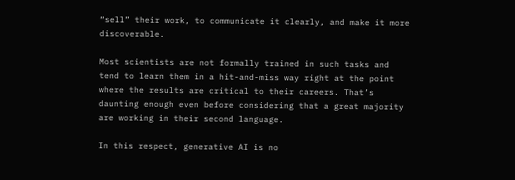“sell” their work, to communicate it clearly, and make it more discoverable.

Most scientists are not formally trained in such tasks and tend to learn them in a hit-and-miss way right at the point where the results are critical to their careers. That’s daunting enough even before considering that a great majority are working in their second language.

In this respect, generative AI is no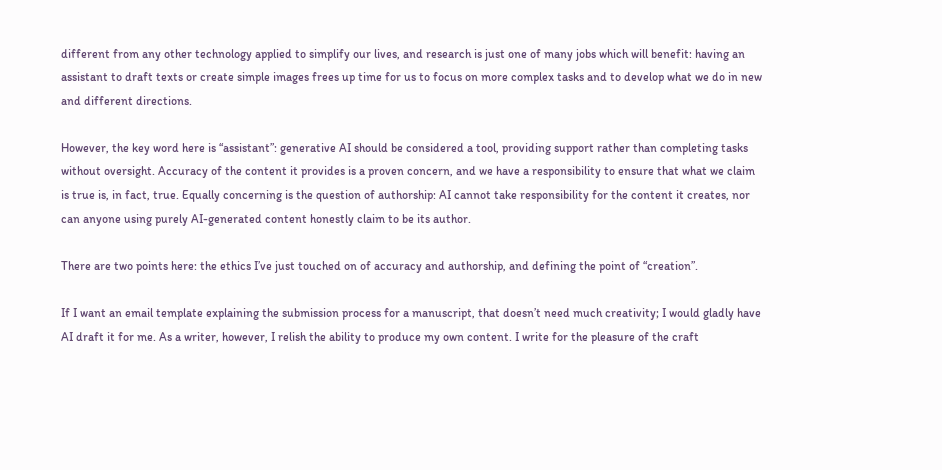different from any other technology applied to simplify our lives, and research is just one of many jobs which will benefit: having an assistant to draft texts or create simple images frees up time for us to focus on more complex tasks and to develop what we do in new and different directions.

However, the key word here is “assistant”: generative AI should be considered a tool, providing support rather than completing tasks without oversight. Accuracy of the content it provides is a proven concern, and we have a responsibility to ensure that what we claim is true is, in fact, true. Equally concerning is the question of authorship: AI cannot take responsibility for the content it creates, nor can anyone using purely AI-generated content honestly claim to be its author.

There are two points here: the ethics I’ve just touched on of accuracy and authorship, and defining the point of “creation”.

If I want an email template explaining the submission process for a manuscript, that doesn’t need much creativity; I would gladly have AI draft it for me. As a writer, however, I relish the ability to produce my own content. I write for the pleasure of the craft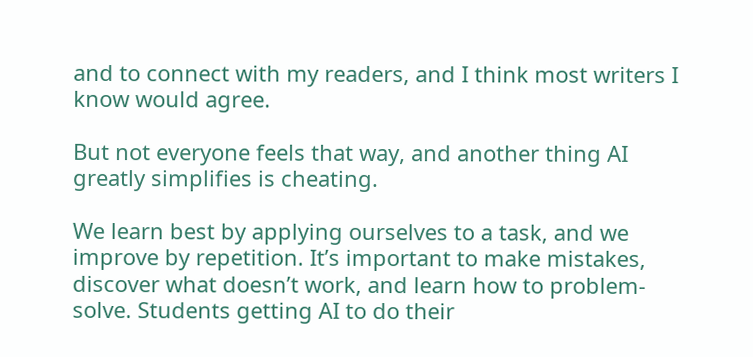and to connect with my readers, and I think most writers I know would agree.

But not everyone feels that way, and another thing AI greatly simplifies is cheating.

We learn best by applying ourselves to a task, and we improve by repetition. It’s important to make mistakes, discover what doesn’t work, and learn how to problem-solve. Students getting AI to do their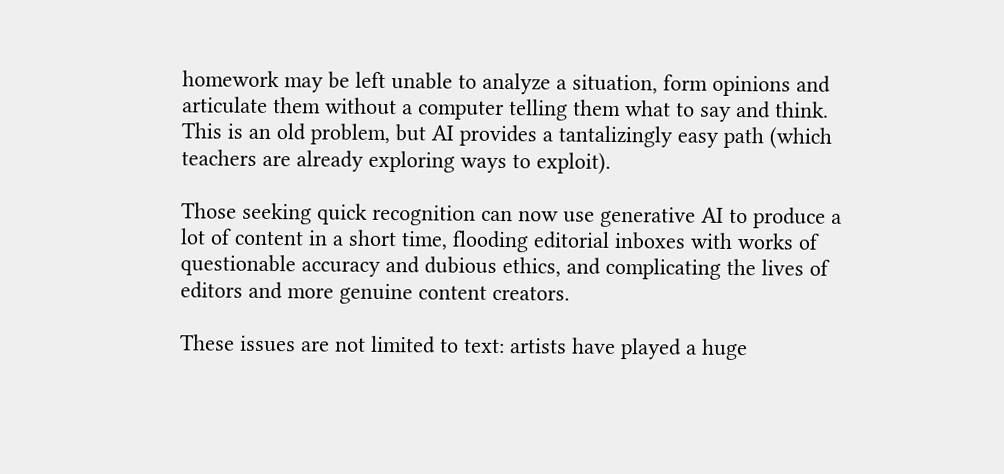homework may be left unable to analyze a situation, form opinions and articulate them without a computer telling them what to say and think. This is an old problem, but AI provides a tantalizingly easy path (which teachers are already exploring ways to exploit).

Those seeking quick recognition can now use generative AI to produce a lot of content in a short time, flooding editorial inboxes with works of questionable accuracy and dubious ethics, and complicating the lives of editors and more genuine content creators.

These issues are not limited to text: artists have played a huge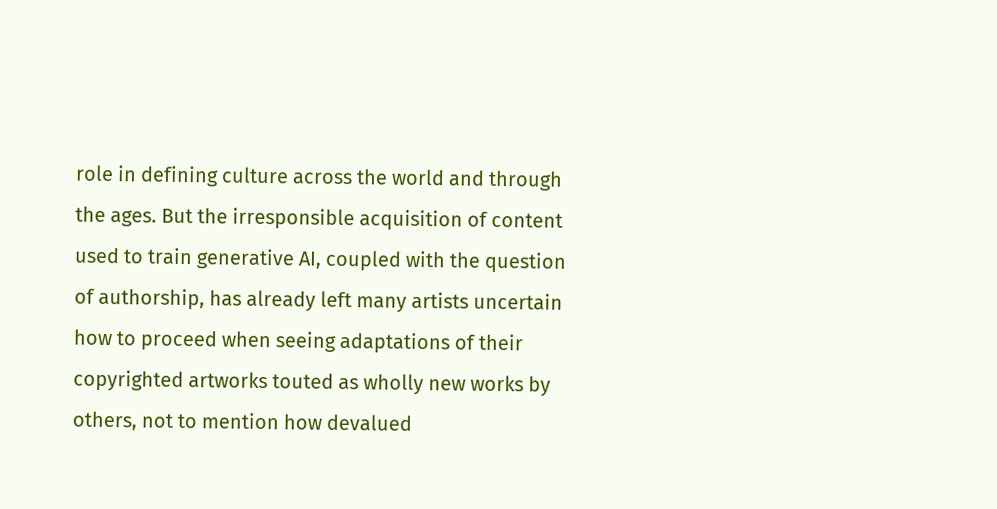role in defining culture across the world and through the ages. But the irresponsible acquisition of content used to train generative AI, coupled with the question of authorship, has already left many artists uncertain how to proceed when seeing adaptations of their copyrighted artworks touted as wholly new works by others, not to mention how devalued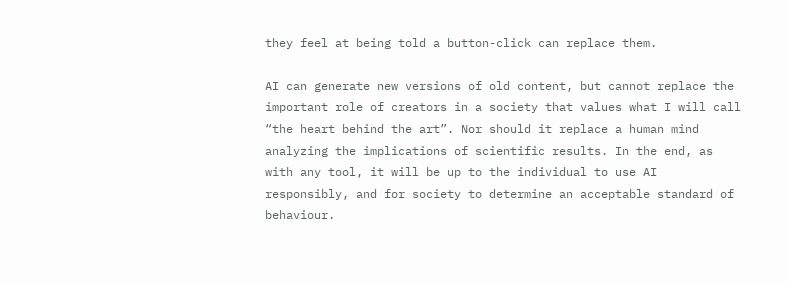they feel at being told a button-click can replace them.

AI can generate new versions of old content, but cannot replace the important role of creators in a society that values what I will call “the heart behind the art”. Nor should it replace a human mind analyzing the implications of scientific results. In the end, as with any tool, it will be up to the individual to use AI responsibly, and for society to determine an acceptable standard of behaviour.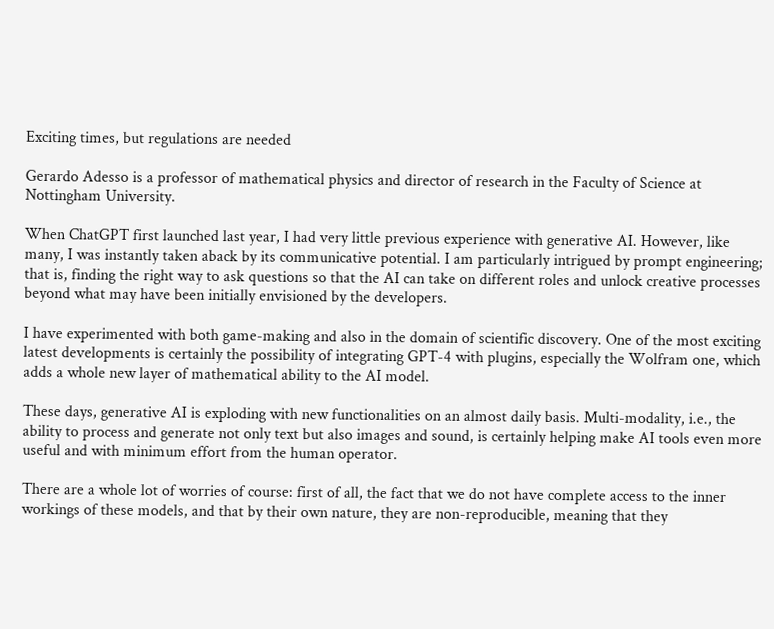Exciting times, but regulations are needed

Gerardo Adesso is a professor of mathematical physics and director of research in the Faculty of Science at Nottingham University.

When ChatGPT first launched last year, I had very little previous experience with generative AI. However, like many, I was instantly taken aback by its communicative potential. I am particularly intrigued by prompt engineering; that is, finding the right way to ask questions so that the AI can take on different roles and unlock creative processes beyond what may have been initially envisioned by the developers.

I have experimented with both game-making and also in the domain of scientific discovery. One of the most exciting latest developments is certainly the possibility of integrating GPT-4 with plugins, especially the Wolfram one, which adds a whole new layer of mathematical ability to the AI model.

These days, generative AI is exploding with new functionalities on an almost daily basis. Multi-modality, i.e., the ability to process and generate not only text but also images and sound, is certainly helping make AI tools even more useful and with minimum effort from the human operator.

There are a whole lot of worries of course: first of all, the fact that we do not have complete access to the inner workings of these models, and that by their own nature, they are non-reproducible, meaning that they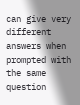can give very different answers when prompted with the same question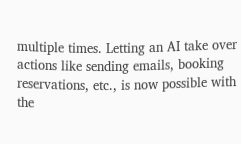multiple times. Letting an AI take over actions like sending emails, booking reservations, etc., is now possible with the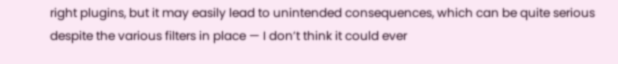right plugins, but it may easily lead to unintended consequences, which can be quite serious despite the various filters in place — I don’t think it could ever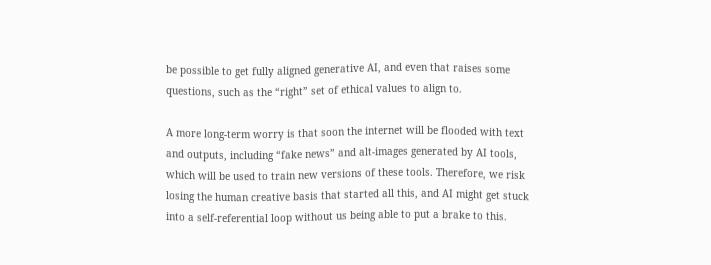be possible to get fully aligned generative AI, and even that raises some questions, such as the “right” set of ethical values to align to.

A more long-term worry is that soon the internet will be flooded with text and outputs, including “fake news” and alt-images generated by AI tools, which will be used to train new versions of these tools. Therefore, we risk losing the human creative basis that started all this, and AI might get stuck into a self-referential loop without us being able to put a brake to this.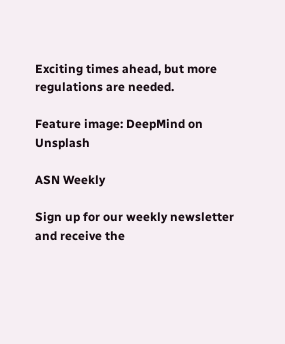Exciting times ahead, but more regulations are needed.

Feature image: DeepMind on Unsplash

ASN Weekly

Sign up for our weekly newsletter and receive the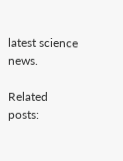latest science news.

Related posts: